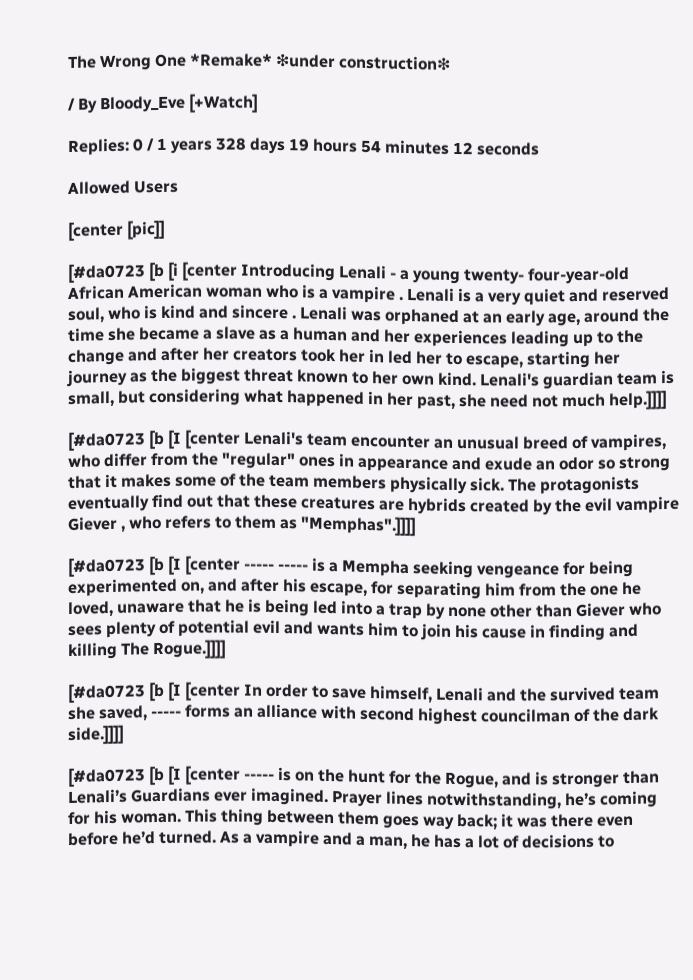The Wrong One *Remake* ❇under construction❇

/ By Bloody_Eve [+Watch]

Replies: 0 / 1 years 328 days 19 hours 54 minutes 12 seconds

Allowed Users

[center [pic]]

[#da0723 [b [i [center Introducing Lenali - a young twenty- four-year-old African American woman who is a vampire . Lenali is a very quiet and reserved soul, who is kind and sincere . Lenali was orphaned at an early age, around the time she became a slave as a human and her experiences leading up to the change and after her creators took her in led her to escape, starting her journey as the biggest threat known to her own kind. Lenali's guardian team is small, but considering what happened in her past, she need not much help.]]]]

[#da0723 [b [I [center Lenali's team encounter an unusual breed of vampires, who differ from the "regular" ones in appearance and exude an odor so strong that it makes some of the team members physically sick. The protagonists eventually find out that these creatures are hybrids created by the evil vampire Giever , who refers to them as "Memphas".]]]]

[#da0723 [b [I [center ----- ----- is a Mempha seeking vengeance for being experimented on, and after his escape, for separating him from the one he loved, unaware that he is being led into a trap by none other than Giever who sees plenty of potential evil and wants him to join his cause in finding and killing The Rogue.]]]]

[#da0723 [b [I [center In order to save himself, Lenali and the survived team she saved, ----- forms an alliance with second highest councilman of the dark side.]]]]

[#da0723 [b [I [center ----- is on the hunt for the Rogue, and is stronger than Lenali’s Guardians ever imagined. Prayer lines notwithstanding, he’s coming for his woman. This thing between them goes way back; it was there even before he’d turned. As a vampire and a man, he has a lot of decisions to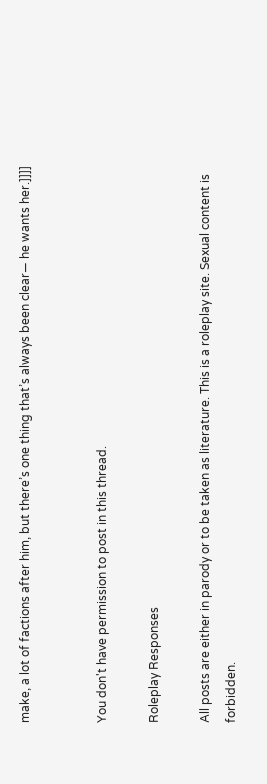make, a lot of factions after him, but there’s one thing that’s always been clear— he wants her.]]]]


You don't have permission to post in this thread.

Roleplay Responses

All posts are either in parody or to be taken as literature. This is a roleplay site. Sexual content is forbidden.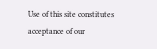Use of this site constitutes acceptance of our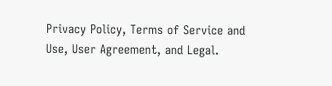Privacy Policy, Terms of Service and Use, User Agreement, and Legal.